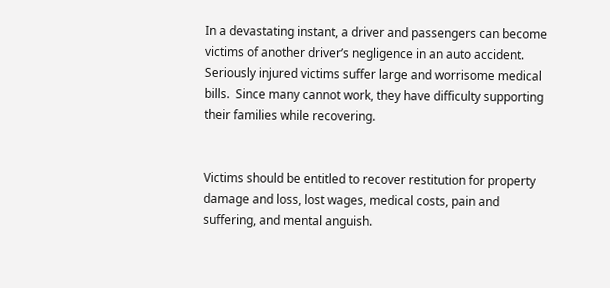In a devastating instant, a driver and passengers can become victims of another driver’s negligence in an auto accident. Seriously injured victims suffer large and worrisome medical bills.  Since many cannot work, they have difficulty supporting their families while recovering.


Victims should be entitled to recover restitution for property damage and loss, lost wages, medical costs, pain and suffering, and mental anguish.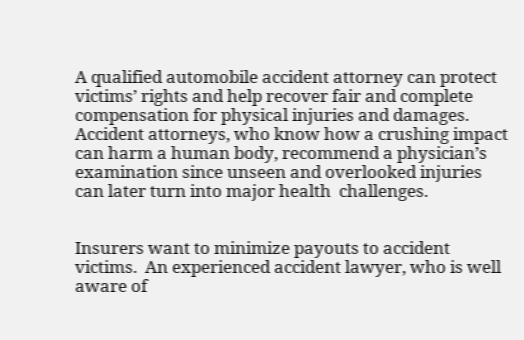A qualified automobile accident attorney can protect victims’ rights and help recover fair and complete compensation for physical injuries and damages.  Accident attorneys, who know how a crushing impact can harm a human body, recommend a physician’s examination since unseen and overlooked injuries can later turn into major health  challenges.


Insurers want to minimize payouts to accident victims.  An experienced accident lawyer, who is well aware of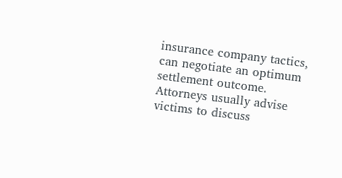insurance company tactics, can negotiate an optimum settlement outcome.  Attorneys usually advise victims to discuss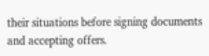their situations before signing documents and accepting offers.